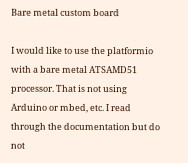Bare metal custom board

I would like to use the platformio with a bare metal ATSAMD51 processor. That is not using Arduino or mbed, etc. I read through the documentation but do not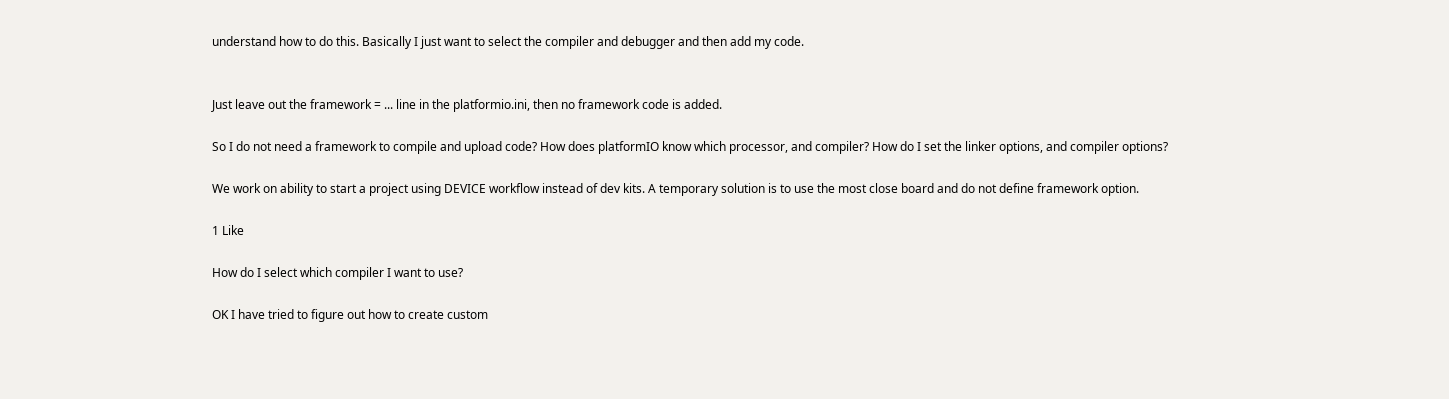understand how to do this. Basically I just want to select the compiler and debugger and then add my code.


Just leave out the framework = ... line in the platformio.ini, then no framework code is added.

So I do not need a framework to compile and upload code? How does platformIO know which processor, and compiler? How do I set the linker options, and compiler options?

We work on ability to start a project using DEVICE workflow instead of dev kits. A temporary solution is to use the most close board and do not define framework option.

1 Like

How do I select which compiler I want to use?

OK I have tried to figure out how to create custom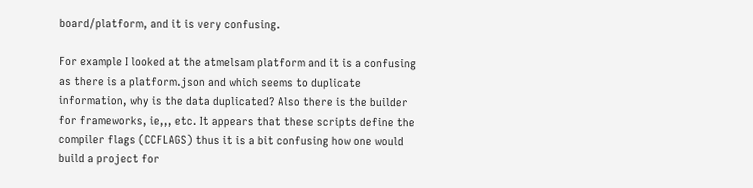board/platform, and it is very confusing.

For example I looked at the atmelsam platform and it is a confusing as there is a platform.json and which seems to duplicate information, why is the data duplicated? Also there is the builder for frameworks, ie,,, etc. It appears that these scripts define the compiler flags (CCFLAGS) thus it is a bit confusing how one would build a project for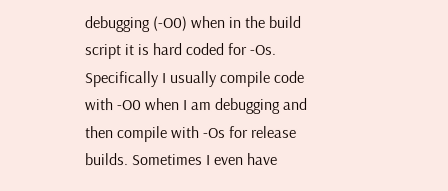debugging (-O0) when in the build script it is hard coded for -Os. Specifically I usually compile code with -O0 when I am debugging and then compile with -Os for release builds. Sometimes I even have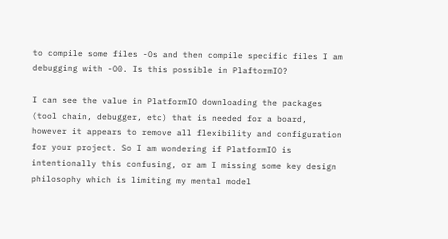to compile some files -Os and then compile specific files I am debugging with -O0. Is this possible in PlaftormIO?

I can see the value in PlatformIO downloading the packages (tool chain, debugger, etc) that is needed for a board, however it appears to remove all flexibility and configuration for your project. So I am wondering if PlatformIO is intentionally this confusing, or am I missing some key design philosophy which is limiting my mental model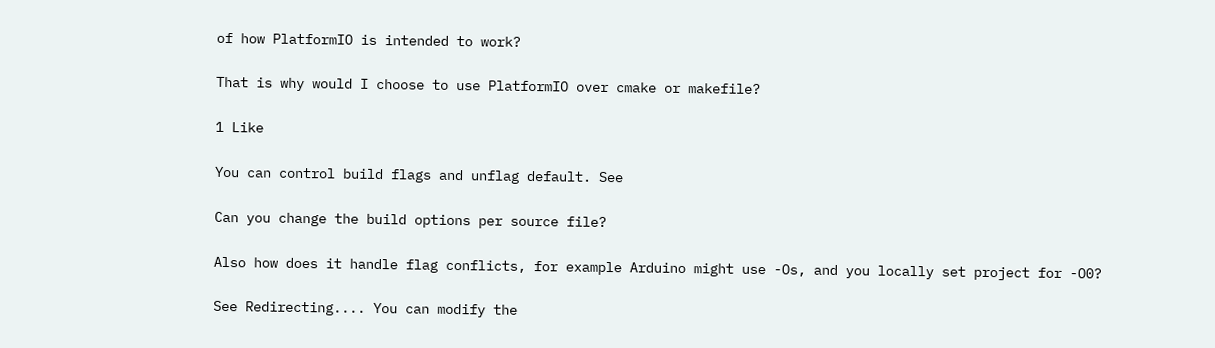of how PlatformIO is intended to work?

That is why would I choose to use PlatformIO over cmake or makefile?

1 Like

You can control build flags and unflag default. See

Can you change the build options per source file?

Also how does it handle flag conflicts, for example Arduino might use -Os, and you locally set project for -O0?

See Redirecting.... You can modify the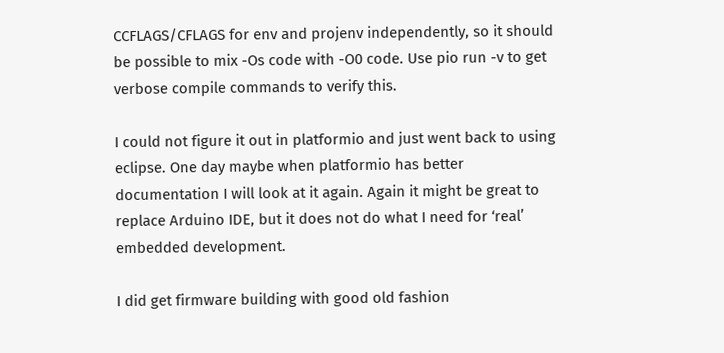CCFLAGS/CFLAGS for env and projenv independently, so it should be possible to mix -Os code with -O0 code. Use pio run -v to get verbose compile commands to verify this.

I could not figure it out in platformio and just went back to using eclipse. One day maybe when platformio has better documentation I will look at it again. Again it might be great to replace Arduino IDE, but it does not do what I need for ‘real’ embedded development.

I did get firmware building with good old fashion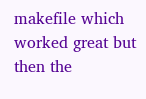makefile which worked great but then the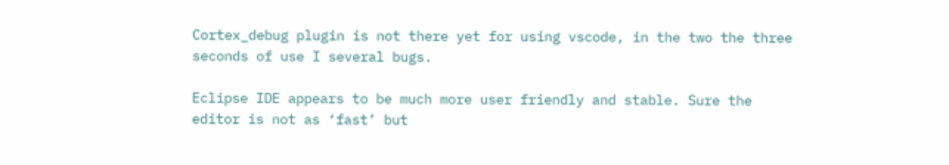Cortex_debug plugin is not there yet for using vscode, in the two the three seconds of use I several bugs.

Eclipse IDE appears to be much more user friendly and stable. Sure the editor is not as ‘fast’ but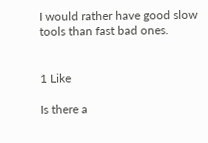I would rather have good slow tools than fast bad ones.


1 Like

Is there a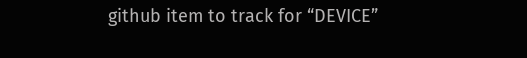github item to track for “DEVICE”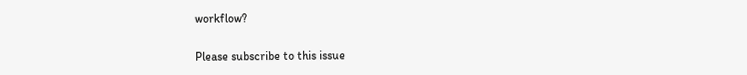workflow?

Please subscribe to this issue